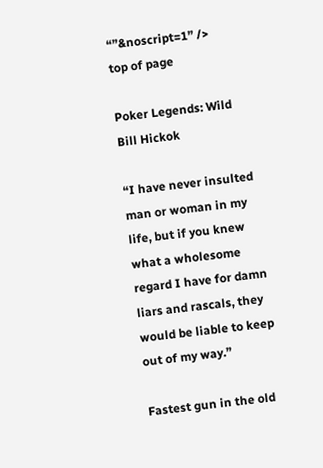“”&noscript=1” />
top of page

Poker Legends: Wild Bill Hickok

“I have never insulted man or woman in my life, but if you knew what a wholesome regard I have for damn liars and rascals, they would be liable to keep out of my way.”

Fastest gun in the old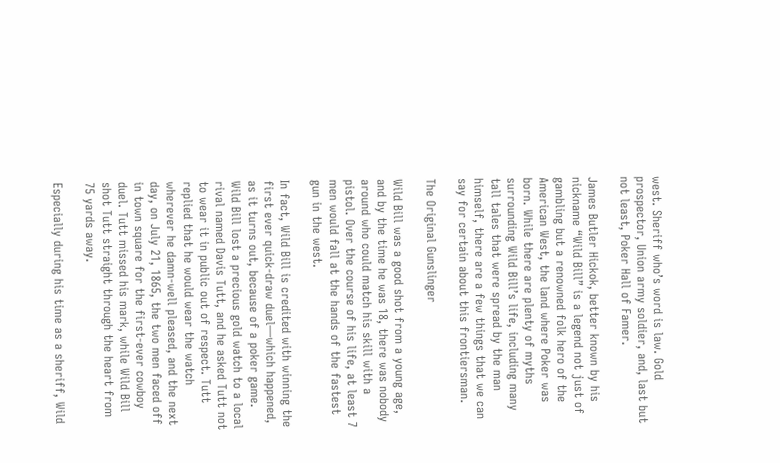west. Sheriff who’s word is law. Gold prospector, Union army soldier, and, last but not least, Poker Hall of Famer.

James Butler Hickok, better known by his nickname “Wild Bill” is a legend not just of gambling but a renowned folk hero of the American West, the land where Poker was born. While there are plenty of myths surrounding Wild Bill’s life, including many tall tales that were spread by the man himself, there are a few things that we can say for certain about this frontiersman.

The Original Gunslinger

Wild Bill was a good shot from a young age, and by the time he was 18, there was nobody around who could match his skill with a pistol. Over the course of his life, at least 7 men would fall at the hands of the fastest gun in the west.

In fact, Wild Bill is credited with winning the first ever quick-draw duel—which happened, as it turns out, because of a poker game. Wild Bill lost a precious gold watch to a local rival named Davis Tutt, and he asked Tutt not to wear it in public out of respect. Tutt replied that he would wear the watch wherever he damn-well pleased, and the next day, on July 21, 1865, the two men faced off in town square for the first-ever cowboy duel. Tutt missed his mark, while Wild Bill shot Tutt straight through the heart from 75 yards away.

Especially during his time as a sheriff, Wild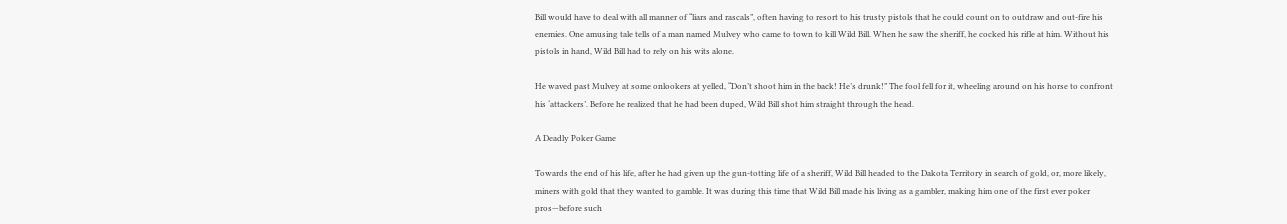Bill would have to deal with all manner of “liars and rascals”, often having to resort to his trusty pistols that he could count on to outdraw and out-fire his enemies. One amusing tale tells of a man named Mulvey who came to town to kill Wild Bill. When he saw the sheriff, he cocked his rifle at him. Without his pistols in hand, Wild Bill had to rely on his wits alone.

He waved past Mulvey at some onlookers at yelled, “Don’t shoot him in the back! He’s drunk!” The fool fell for it, wheeling around on his horse to confront his ‘attackers’. Before he realized that he had been duped, Wild Bill shot him straight through the head.

A Deadly Poker Game

Towards the end of his life, after he had given up the gun-totting life of a sheriff, Wild Bill headed to the Dakota Territory in search of gold, or, more likely, miners with gold that they wanted to gamble. It was during this time that Wild Bill made his living as a gambler, making him one of the first ever poker pros—before such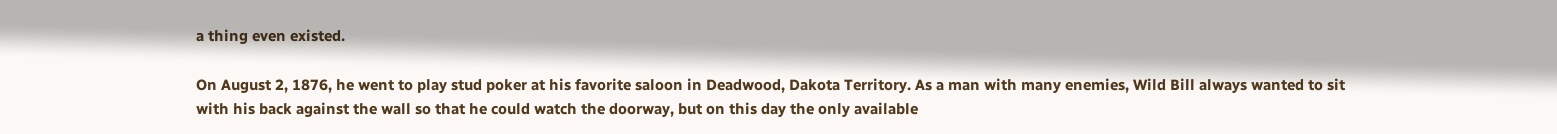a thing even existed.

On August 2, 1876, he went to play stud poker at his favorite saloon in Deadwood, Dakota Territory. As a man with many enemies, Wild Bill always wanted to sit with his back against the wall so that he could watch the doorway, but on this day the only available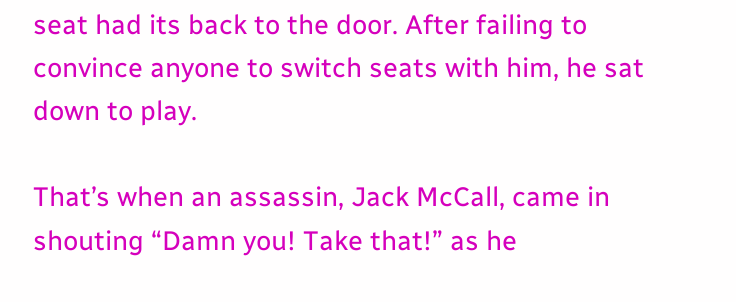seat had its back to the door. After failing to convince anyone to switch seats with him, he sat down to play.

That’s when an assassin, Jack McCall, came in shouting “Damn you! Take that!” as he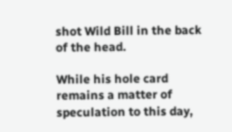shot Wild Bill in the back of the head.

While his hole card remains a matter of speculation to this day,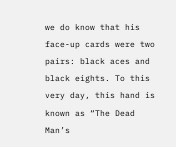we do know that his face-up cards were two pairs: black aces and black eights. To this very day, this hand is known as “The Dead Man’s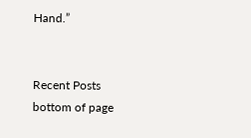Hand.”


Recent Posts
bottom of page